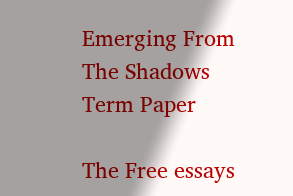Emerging From The Shadows Term Paper

The Free essays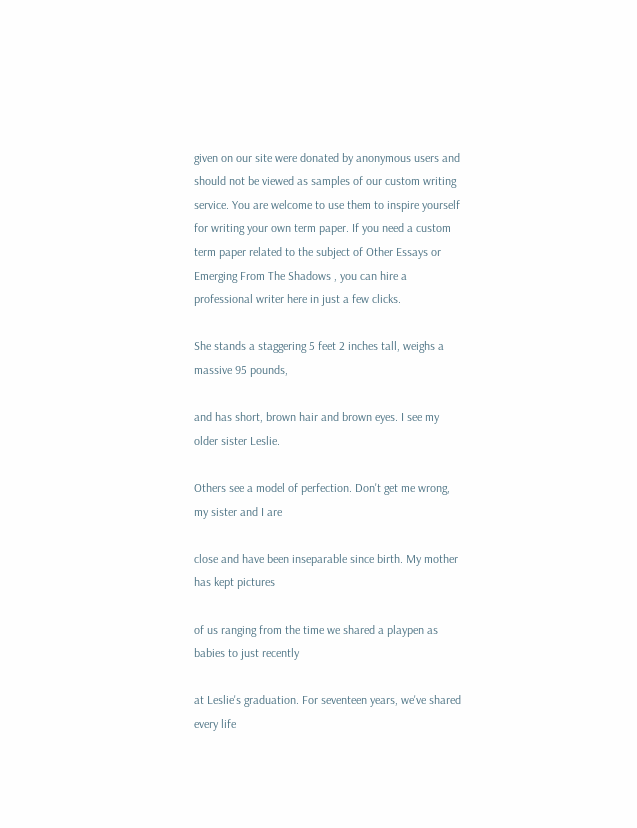given on our site were donated by anonymous users and should not be viewed as samples of our custom writing service. You are welcome to use them to inspire yourself for writing your own term paper. If you need a custom term paper related to the subject of Other Essays or Emerging From The Shadows , you can hire a professional writer here in just a few clicks.

She stands a staggering 5 feet 2 inches tall, weighs a massive 95 pounds,

and has short, brown hair and brown eyes. I see my older sister Leslie.

Others see a model of perfection. Don't get me wrong, my sister and I are

close and have been inseparable since birth. My mother has kept pictures

of us ranging from the time we shared a playpen as babies to just recently

at Leslie's graduation. For seventeen years, we've shared every life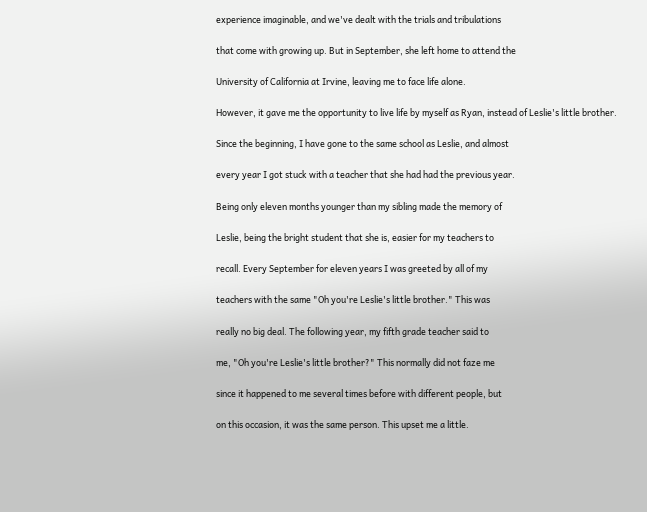experience imaginable, and we've dealt with the trials and tribulations

that come with growing up. But in September, she left home to attend the

University of California at Irvine, leaving me to face life alone.

However, it gave me the opportunity to live life by myself as Ryan, instead of Leslie's little brother.

Since the beginning, I have gone to the same school as Leslie, and almost

every year I got stuck with a teacher that she had had the previous year.

Being only eleven months younger than my sibling made the memory of

Leslie, being the bright student that she is, easier for my teachers to

recall. Every September for eleven years I was greeted by all of my

teachers with the same "Oh you're Leslie's little brother." This was

really no big deal. The following year, my fifth grade teacher said to

me, "Oh you're Leslie's little brother?" This normally did not faze me

since it happened to me several times before with different people, but

on this occasion, it was the same person. This upset me a little.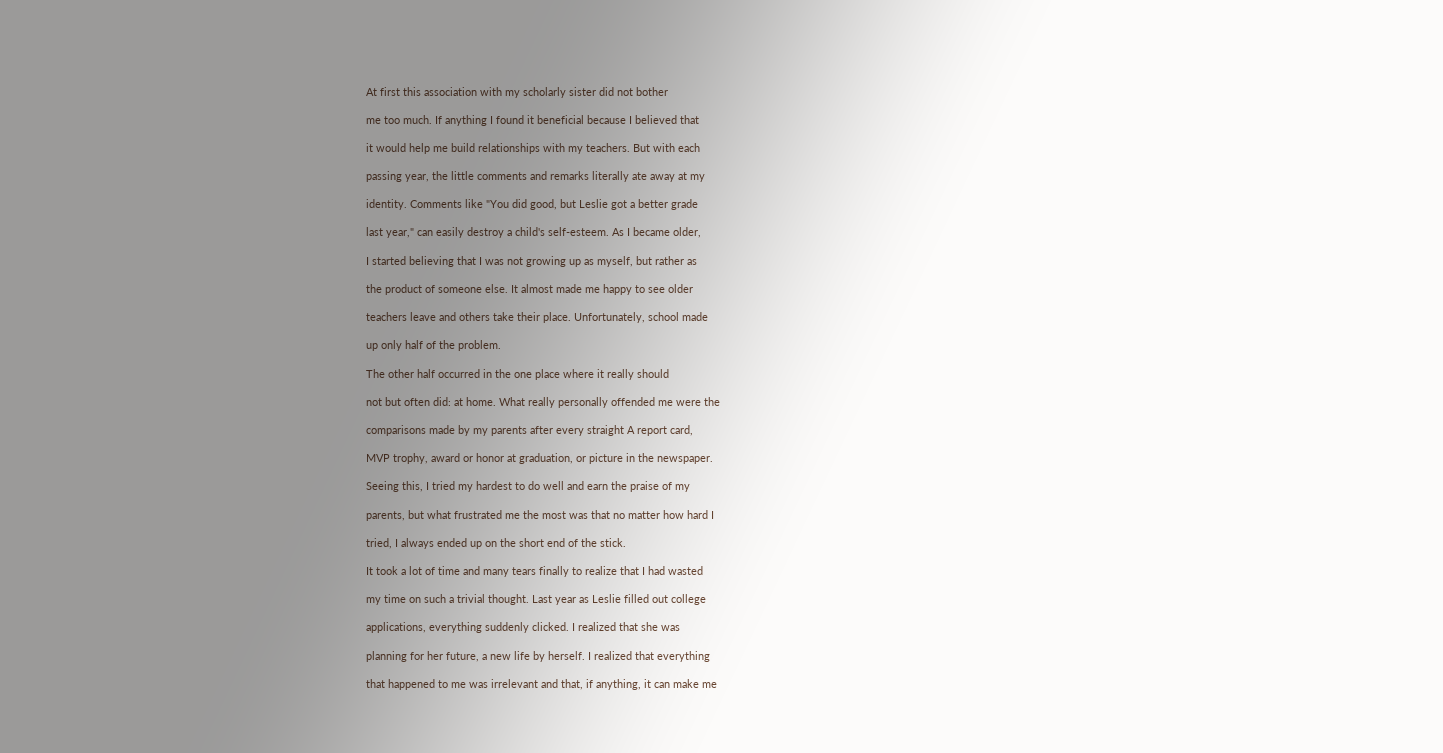At first this association with my scholarly sister did not bother

me too much. If anything I found it beneficial because I believed that

it would help me build relationships with my teachers. But with each

passing year, the little comments and remarks literally ate away at my

identity. Comments like "You did good, but Leslie got a better grade

last year," can easily destroy a child's self-esteem. As I became older,

I started believing that I was not growing up as myself, but rather as

the product of someone else. It almost made me happy to see older

teachers leave and others take their place. Unfortunately, school made

up only half of the problem.

The other half occurred in the one place where it really should

not but often did: at home. What really personally offended me were the

comparisons made by my parents after every straight A report card,

MVP trophy, award or honor at graduation, or picture in the newspaper.

Seeing this, I tried my hardest to do well and earn the praise of my

parents, but what frustrated me the most was that no matter how hard I

tried, I always ended up on the short end of the stick.

It took a lot of time and many tears finally to realize that I had wasted

my time on such a trivial thought. Last year as Leslie filled out college

applications, everything suddenly clicked. I realized that she was

planning for her future, a new life by herself. I realized that everything

that happened to me was irrelevant and that, if anything, it can make me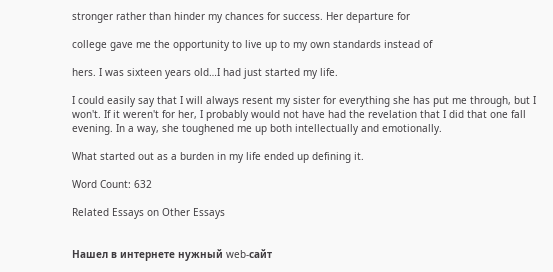stronger rather than hinder my chances for success. Her departure for

college gave me the opportunity to live up to my own standards instead of

hers. I was sixteen years old…I had just started my life.

I could easily say that I will always resent my sister for everything she has put me through, but I won't. If it weren't for her, I probably would not have had the revelation that I did that one fall evening. In a way, she toughened me up both intellectually and emotionally.

What started out as a burden in my life ended up defining it.

Word Count: 632

Related Essays on Other Essays


Нашел в интернете нужный web-сайт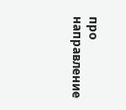про направление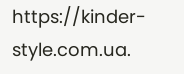https://kinder-style.com.ua.